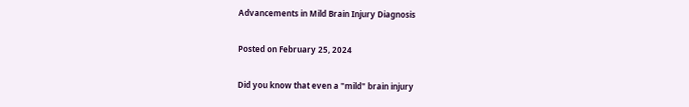Advancements in Mild Brain Injury Diagnosis

Posted on February 25, 2024

Did you know that even a "mild" brain injury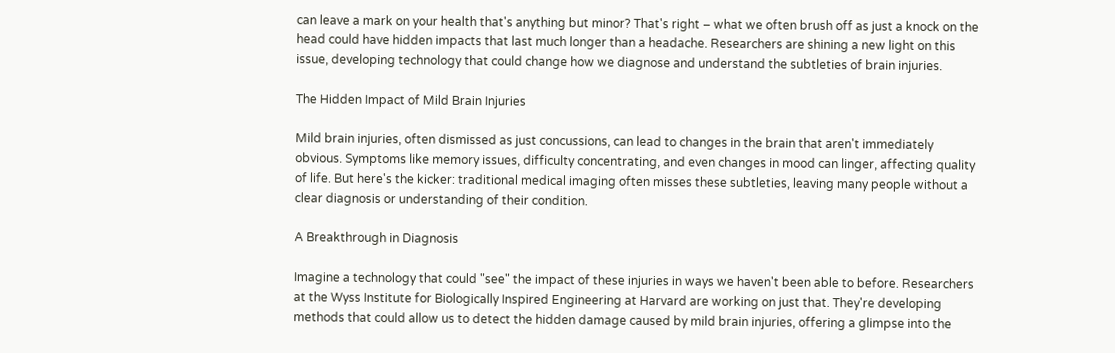can leave a mark on your health that's anything but minor? That's right – what we often brush off as just a knock on the head could have hidden impacts that last much longer than a headache. Researchers are shining a new light on this issue, developing technology that could change how we diagnose and understand the subtleties of brain injuries.

The Hidden Impact of Mild Brain Injuries

Mild brain injuries, often dismissed as just concussions, can lead to changes in the brain that aren't immediately obvious. Symptoms like memory issues, difficulty concentrating, and even changes in mood can linger, affecting quality of life. But here's the kicker: traditional medical imaging often misses these subtleties, leaving many people without a clear diagnosis or understanding of their condition.

A Breakthrough in Diagnosis

Imagine a technology that could "see" the impact of these injuries in ways we haven't been able to before. Researchers at the Wyss Institute for Biologically Inspired Engineering at Harvard are working on just that. They're developing methods that could allow us to detect the hidden damage caused by mild brain injuries, offering a glimpse into the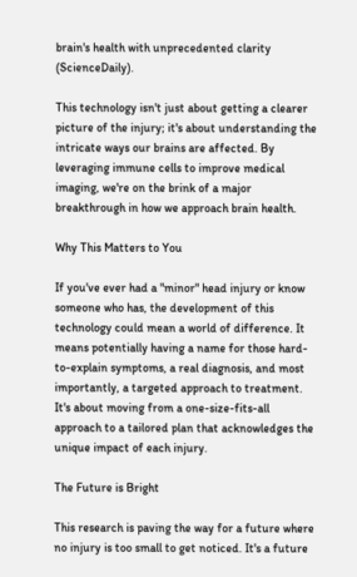brain's health with unprecedented clarity (ScienceDaily).

This technology isn't just about getting a clearer picture of the injury; it's about understanding the intricate ways our brains are affected. By leveraging immune cells to improve medical imaging, we're on the brink of a major breakthrough in how we approach brain health.

Why This Matters to You

If you've ever had a "minor" head injury or know someone who has, the development of this technology could mean a world of difference. It means potentially having a name for those hard-to-explain symptoms, a real diagnosis, and most importantly, a targeted approach to treatment. It's about moving from a one-size-fits-all approach to a tailored plan that acknowledges the unique impact of each injury.

The Future is Bright

This research is paving the way for a future where no injury is too small to get noticed. It's a future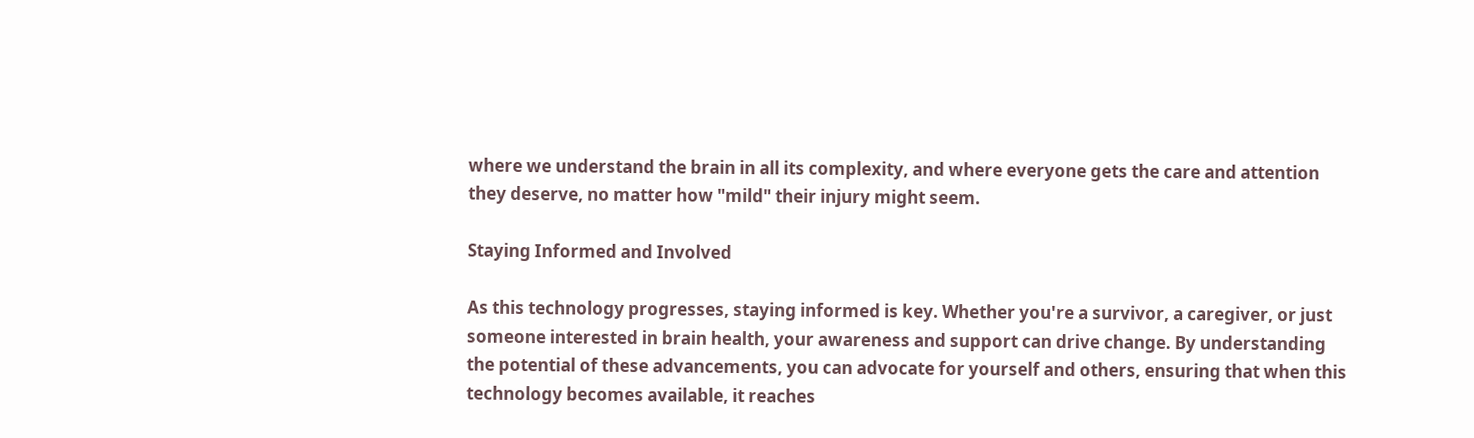where we understand the brain in all its complexity, and where everyone gets the care and attention they deserve, no matter how "mild" their injury might seem.

Staying Informed and Involved

As this technology progresses, staying informed is key. Whether you're a survivor, a caregiver, or just someone interested in brain health, your awareness and support can drive change. By understanding the potential of these advancements, you can advocate for yourself and others, ensuring that when this technology becomes available, it reaches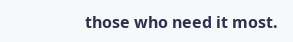those who need it most.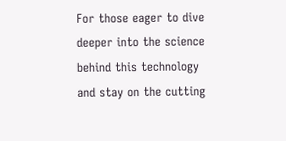For those eager to dive deeper into the science behind this technology and stay on the cutting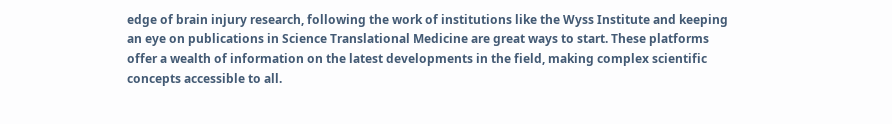edge of brain injury research, following the work of institutions like the Wyss Institute and keeping an eye on publications in Science Translational Medicine are great ways to start. These platforms offer a wealth of information on the latest developments in the field, making complex scientific concepts accessible to all.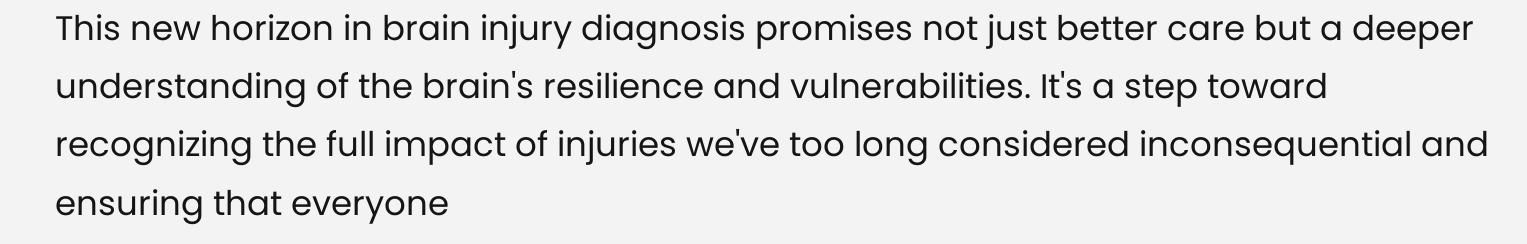This new horizon in brain injury diagnosis promises not just better care but a deeper understanding of the brain's resilience and vulnerabilities. It's a step toward recognizing the full impact of injuries we've too long considered inconsequential and ensuring that everyone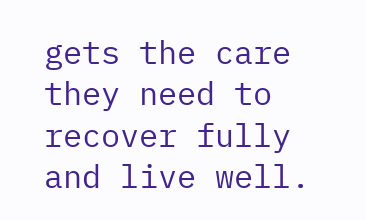gets the care they need to recover fully and live well.